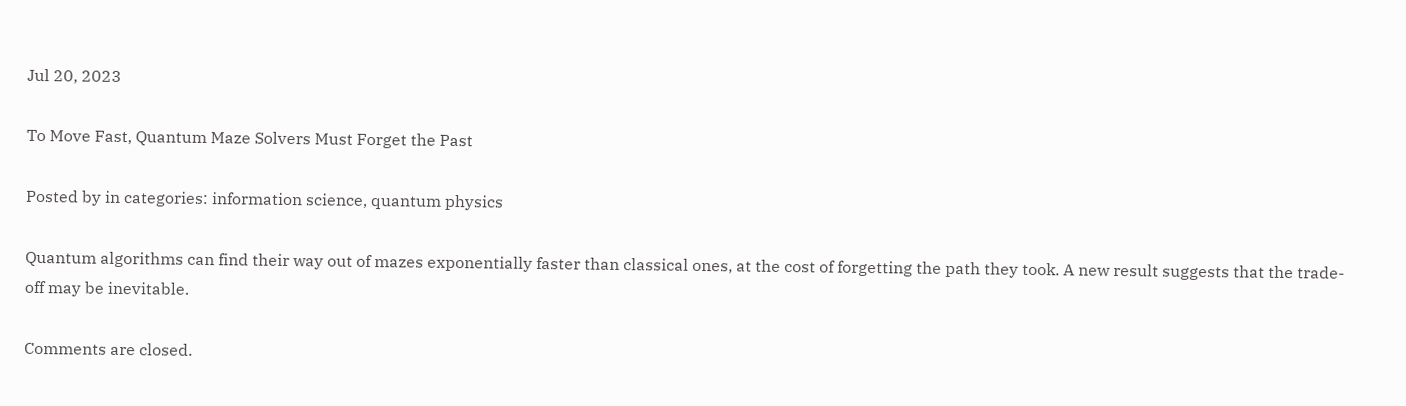Jul 20, 2023

To Move Fast, Quantum Maze Solvers Must Forget the Past

Posted by in categories: information science, quantum physics

Quantum algorithms can find their way out of mazes exponentially faster than classical ones, at the cost of forgetting the path they took. A new result suggests that the trade-off may be inevitable.

Comments are closed.